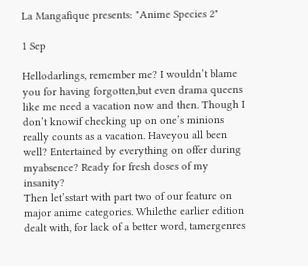La Mangafique presents: "Anime Species 2"

1 Sep

Hellodarlings, remember me? I wouldn’t blame you for having forgotten,but even drama queens like me need a vacation now and then. Though I don’t knowif checking up on one’s minions really counts as a vacation. Haveyou all been well? Entertained by everything on offer during myabsence? Ready for fresh doses of my insanity?
Then let’sstart with part two of our feature on major anime categories. Whilethe earlier edition dealt with, for lack of a better word, tamergenres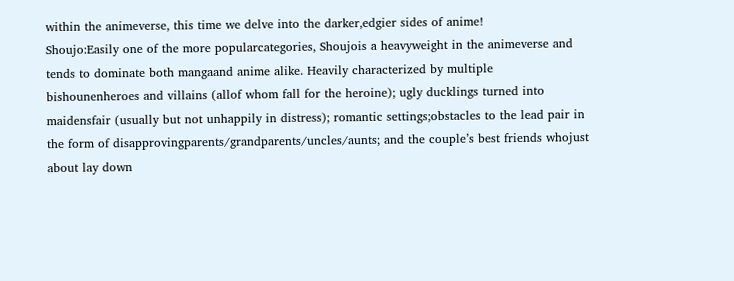within the animeverse, this time we delve into the darker,edgier sides of anime!
Shoujo:Easily one of the more popularcategories, Shoujois a heavyweight in the animeverse and tends to dominate both mangaand anime alike. Heavily characterized by multiple bishounenheroes and villains (allof whom fall for the heroine); ugly ducklings turned into maidensfair (usually but not unhappily in distress); romantic settings;obstacles to the lead pair in the form of disapprovingparents/grandparents/uncles/aunts; and the couple’s best friends whojust about lay down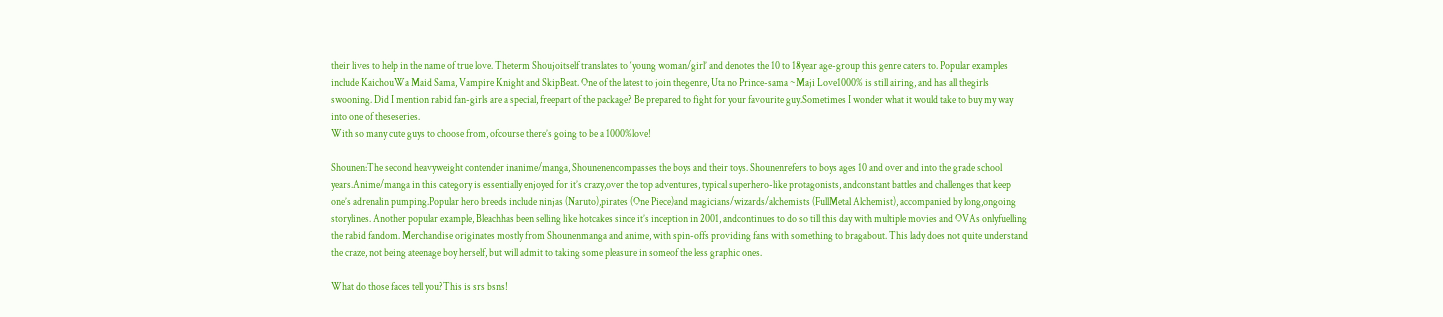their lives to help in the name of true love. Theterm Shoujoitself translates to ‘young woman/girl’ and denotes the 10 to 18year age-group this genre caters to. Popular examples include KaichouWa Maid Sama, Vampire Knight and SkipBeat. One of the latest to join thegenre, Uta no Prince-sama ~Maji Love1000% is still airing, and has all thegirls swooning. Did I mention rabid fan-girls are a special, freepart of the package? Be prepared to fight for your favourite guy.Sometimes I wonder what it would take to buy my way into one of theseseries.
With so many cute guys to choose from, ofcourse there’s going to be a 1000%love!

Shounen:The second heavyweight contender inanime/manga, Shounenencompasses the boys and their toys. Shounenrefers to boys ages 10 and over and into the grade school years.Anime/manga in this category is essentially enjoyed for it’s crazy,over the top adventures, typical superhero-like protagonists, andconstant battles and challenges that keep one’s adrenalin pumping.Popular hero breeds include ninjas (Naruto),pirates (One Piece)and magicians/wizards/alchemists (FullMetal Alchemist), accompanied by long,ongoing storylines. Another popular example, Bleachhas been selling like hotcakes since it’s inception in 2001, andcontinues to do so till this day with multiple movies and OVAs onlyfuelling the rabid fandom. Merchandise originates mostly from Shounenmanga and anime, with spin-offs providing fans with something to bragabout. This lady does not quite understand the craze, not being ateenage boy herself, but will admit to taking some pleasure in someof the less graphic ones.

What do those faces tell you?This is srs bsns!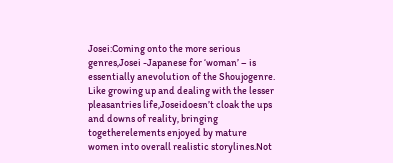Josei:Coming onto the more serious genres,Josei -Japanese for ‘woman’ – is essentially anevolution of the Shoujogenre. Like growing up and dealing with the lesser pleasantries life,Joseidoesn’t cloak the ups and downs of reality, bringing togetherelements enjoyed by mature women into overall realistic storylines.Not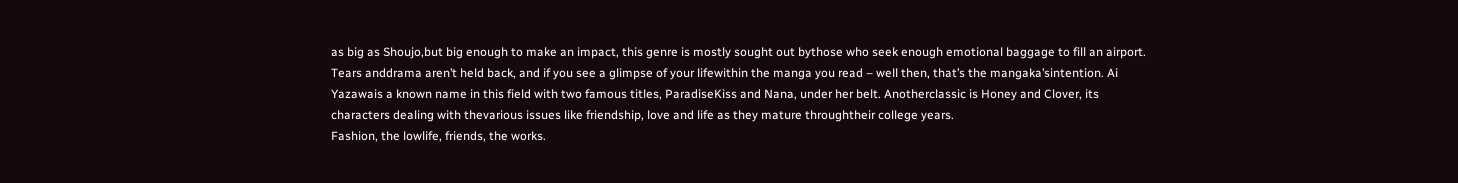as big as Shoujo,but big enough to make an impact, this genre is mostly sought out bythose who seek enough emotional baggage to fill an airport. Tears anddrama aren’t held back, and if you see a glimpse of your lifewithin the manga you read – well then, that’s the mangaka’sintention. Ai Yazawais a known name in this field with two famous titles, ParadiseKiss and Nana, under her belt. Anotherclassic is Honey and Clover, its characters dealing with thevarious issues like friendship, love and life as they mature throughtheir college years.
Fashion, the lowlife, friends, the works.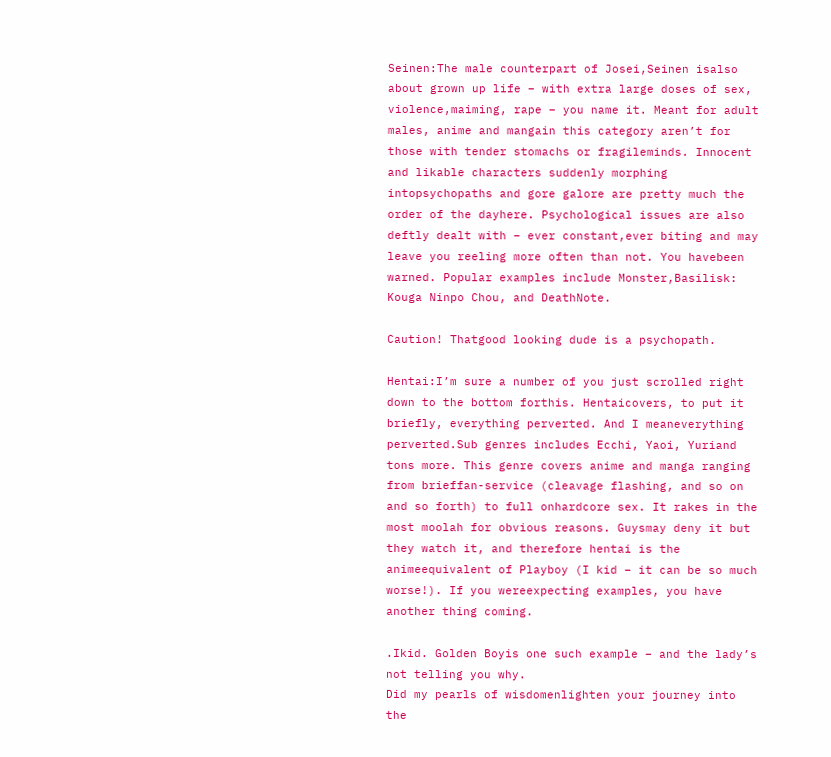Seinen:The male counterpart of Josei,Seinen isalso about grown up life – with extra large doses of sex, violence,maiming, rape – you name it. Meant for adult males, anime and mangain this category aren’t for those with tender stomachs or fragileminds. Innocent and likable characters suddenly morphing intopsychopaths and gore galore are pretty much the order of the dayhere. Psychological issues are also deftly dealt with – ever constant,ever biting and may leave you reeling more often than not. You havebeen warned. Popular examples include Monster,Basilisk: Kouga Ninpo Chou, and DeathNote.

Caution! Thatgood looking dude is a psychopath.

Hentai:I’m sure a number of you just scrolled right down to the bottom forthis. Hentaicovers, to put it briefly, everything perverted. And I meaneverything perverted.Sub genres includes Ecchi, Yaoi, Yuriand tons more. This genre covers anime and manga ranging from brieffan-service (cleavage flashing, and so on and so forth) to full onhardcore sex. It rakes in the most moolah for obvious reasons. Guysmay deny it but they watch it, and therefore hentai is the animeequivalent of Playboy (I kid – it can be so much worse!). If you wereexpecting examples, you have another thing coming.

.Ikid. Golden Boyis one such example – and the lady’s not telling you why.
Did my pearls of wisdomenlighten your journey into the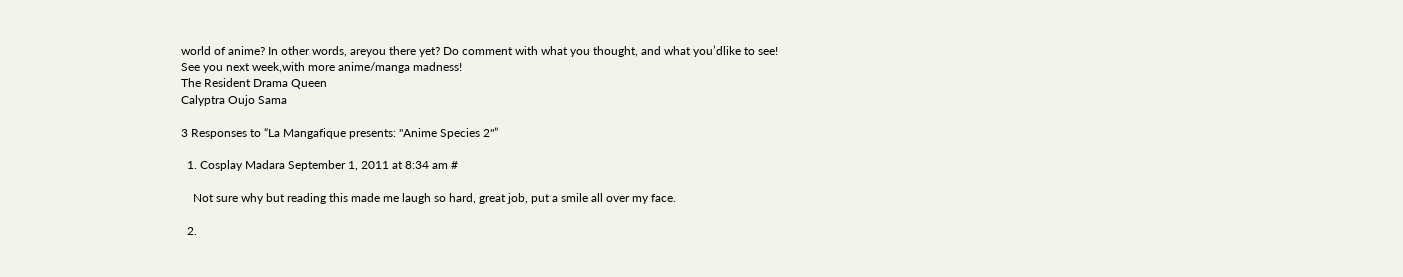world of anime? In other words, areyou there yet? Do comment with what you thought, and what you’dlike to see!
See you next week,with more anime/manga madness!
The Resident Drama Queen
Calyptra Oujo Sama

3 Responses to “La Mangafique presents: "Anime Species 2"”

  1. Cosplay Madara September 1, 2011 at 8:34 am #

    Not sure why but reading this made me laugh so hard, great job, put a smile all over my face.

  2.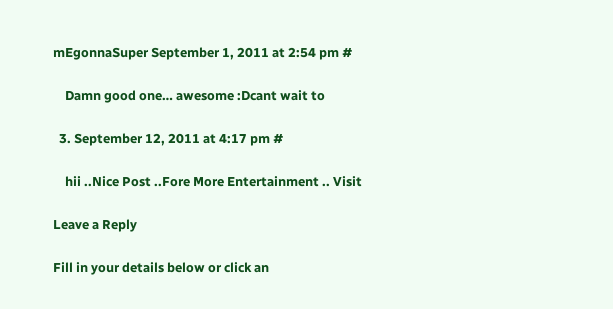mEgonnaSuper September 1, 2011 at 2:54 pm #

    Damn good one… awesome :Dcant wait to

  3. September 12, 2011 at 4:17 pm #

    hii ..Nice Post ..Fore More Entertainment .. Visit

Leave a Reply

Fill in your details below or click an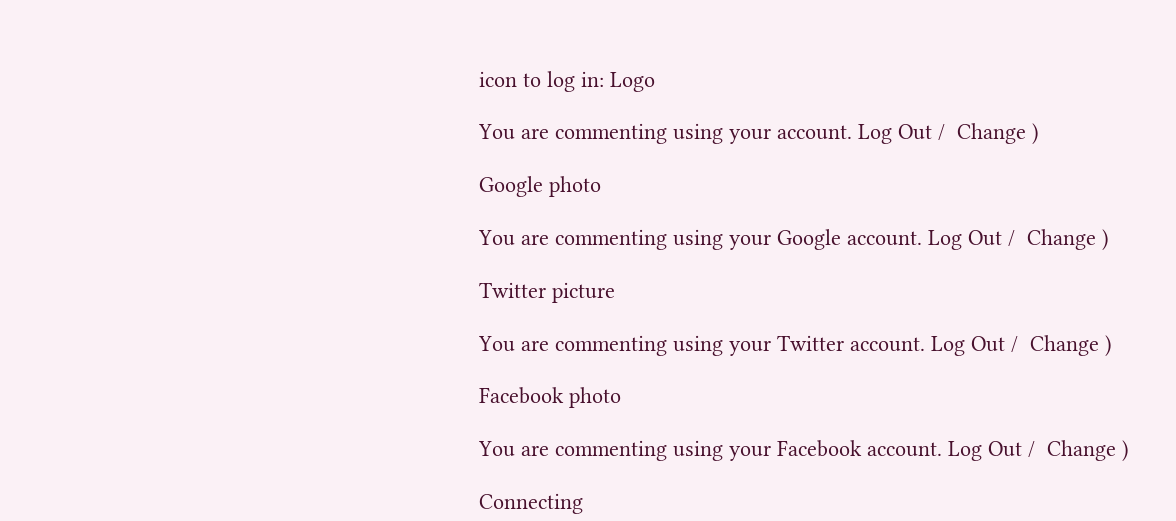icon to log in: Logo

You are commenting using your account. Log Out /  Change )

Google photo

You are commenting using your Google account. Log Out /  Change )

Twitter picture

You are commenting using your Twitter account. Log Out /  Change )

Facebook photo

You are commenting using your Facebook account. Log Out /  Change )

Connecting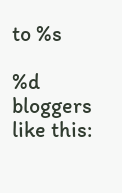to %s

%d bloggers like this: